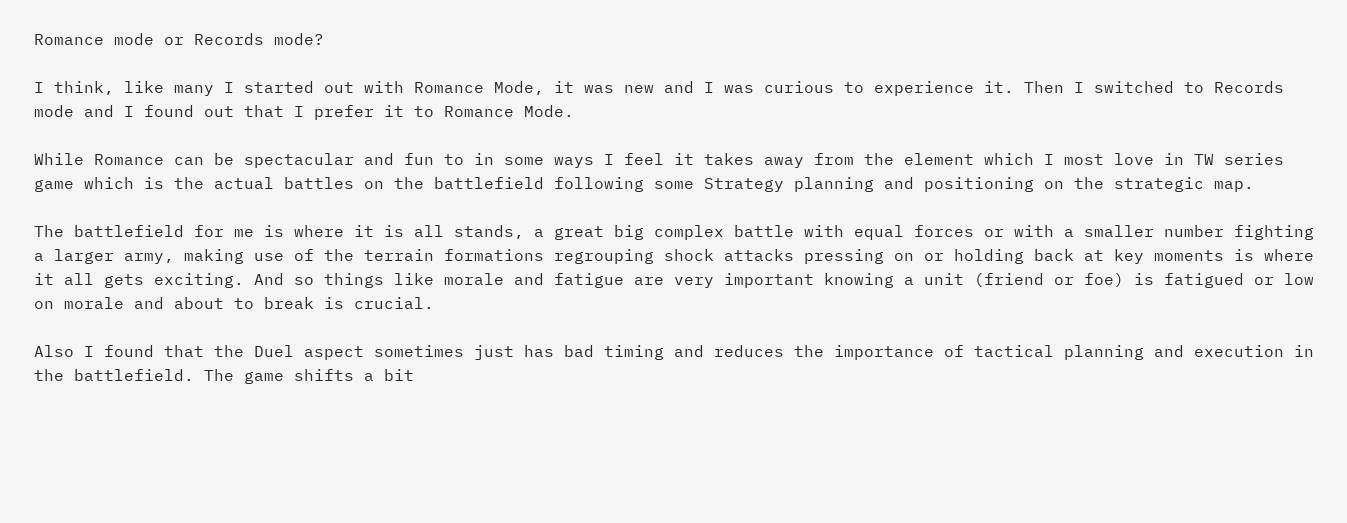Romance mode or Records mode?

I think, like many I started out with Romance Mode, it was new and I was curious to experience it. Then I switched to Records mode and I found out that I prefer it to Romance Mode.

While Romance can be spectacular and fun to in some ways I feel it takes away from the element which I most love in TW series game which is the actual battles on the battlefield following some Strategy planning and positioning on the strategic map.

The battlefield for me is where it is all stands, a great big complex battle with equal forces or with a smaller number fighting a larger army, making use of the terrain formations regrouping shock attacks pressing on or holding back at key moments is where it all gets exciting. And so things like morale and fatigue are very important knowing a unit (friend or foe) is fatigued or low on morale and about to break is crucial.

Also I found that the Duel aspect sometimes just has bad timing and reduces the importance of tactical planning and execution in the battlefield. The game shifts a bit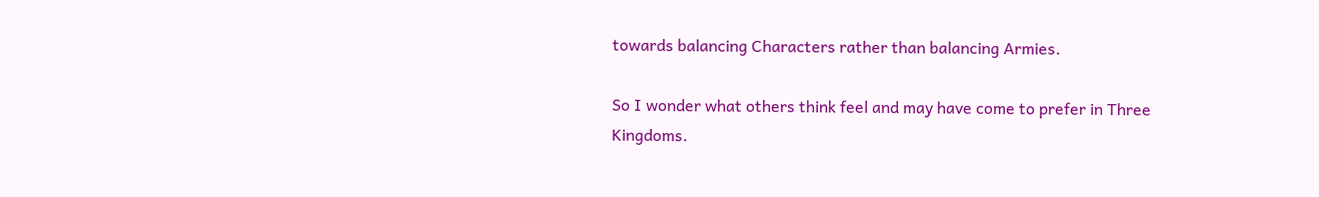towards balancing Characters rather than balancing Armies.

So I wonder what others think feel and may have come to prefer in Three Kingdoms.